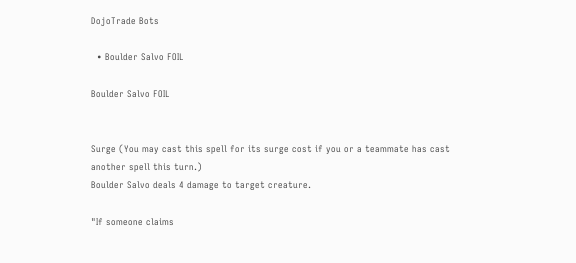DojoTrade Bots

  • Boulder Salvo FOIL

Boulder Salvo FOIL


Surge (You may cast this spell for its surge cost if you or a teammate has cast another spell this turn.)
Boulder Salvo deals 4 damage to target creature.

"If someone claims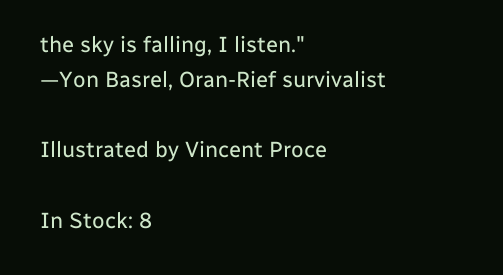the sky is falling, I listen."
—Yon Basrel, Oran-Rief survivalist

Illustrated by Vincent Proce

In Stock: 8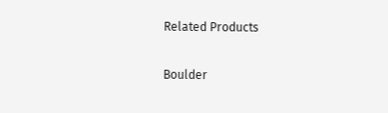Related Products

Boulder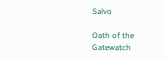Salvo

Oath of the Gatewatch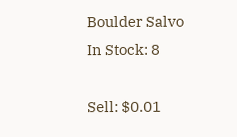Boulder Salvo
In Stock: 8

Sell: $0.01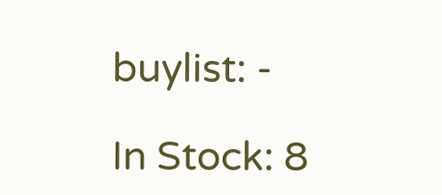buylist: -

In Stock: 8